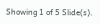Showing 1 of 5 Slide(s).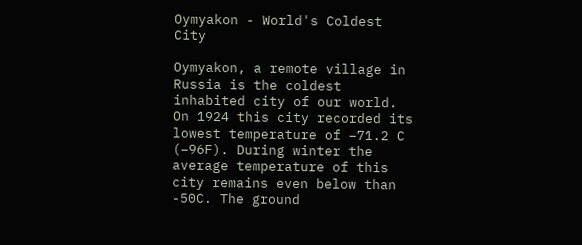Oymyakon - World's Coldest City

Oymyakon, a remote village in Russia is the coldest inhabited city of our world. On 1924 this city recorded its lowest temperature of −71.2 C (−96F). During winter the average temperature of this city remains even below than -50C. The ground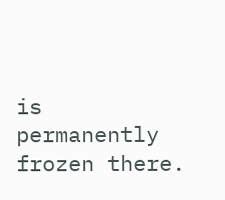is permanently frozen there.